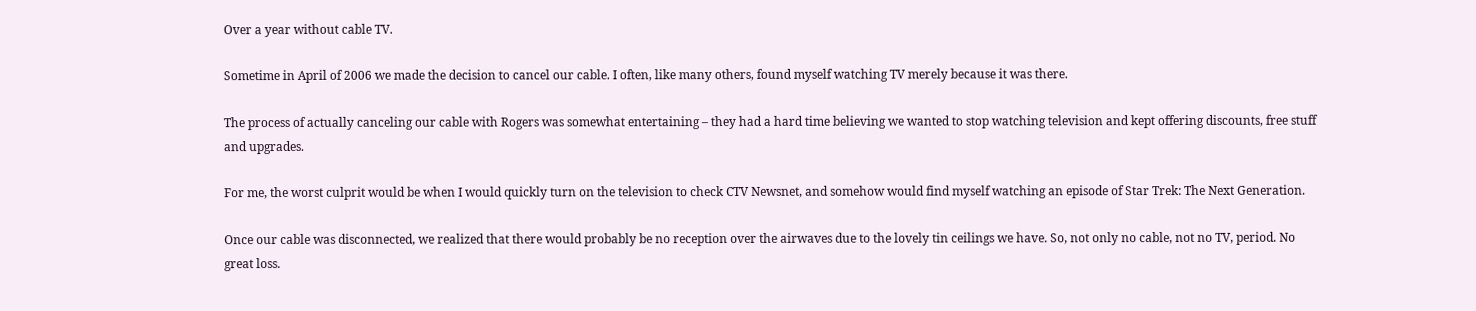Over a year without cable TV.

Sometime in April of 2006 we made the decision to cancel our cable. I often, like many others, found myself watching TV merely because it was there.

The process of actually canceling our cable with Rogers was somewhat entertaining – they had a hard time believing we wanted to stop watching television and kept offering discounts, free stuff and upgrades.

For me, the worst culprit would be when I would quickly turn on the television to check CTV Newsnet, and somehow would find myself watching an episode of Star Trek: The Next Generation.

Once our cable was disconnected, we realized that there would probably be no reception over the airwaves due to the lovely tin ceilings we have. So, not only no cable, not no TV, period. No great loss.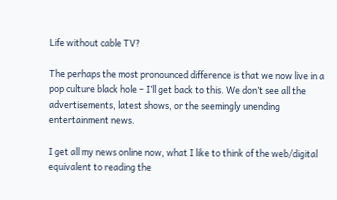Life without cable TV?

The perhaps the most pronounced difference is that we now live in a pop culture black hole – I’ll get back to this. We don’t see all the advertisements, latest shows, or the seemingly unending entertainment news.

I get all my news online now, what I like to think of the web/digital equivalent to reading the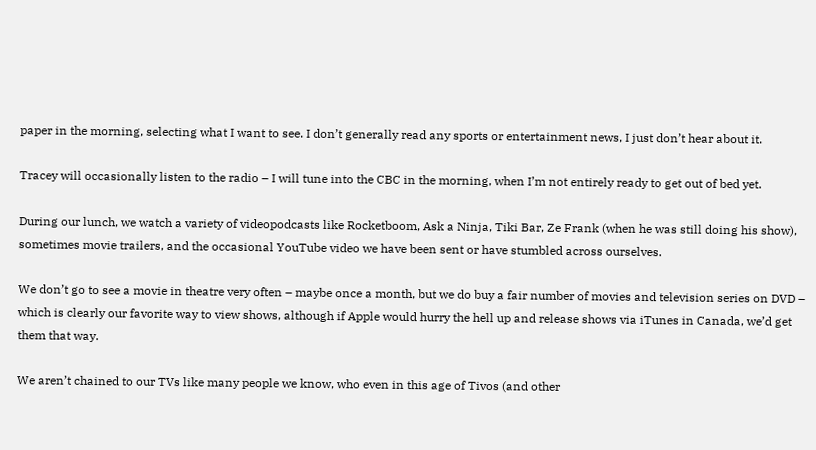paper in the morning, selecting what I want to see. I don’t generally read any sports or entertainment news, I just don’t hear about it.

Tracey will occasionally listen to the radio – I will tune into the CBC in the morning, when I’m not entirely ready to get out of bed yet.

During our lunch, we watch a variety of videopodcasts like Rocketboom, Ask a Ninja, Tiki Bar, Ze Frank (when he was still doing his show), sometimes movie trailers, and the occasional YouTube video we have been sent or have stumbled across ourselves.

We don’t go to see a movie in theatre very often – maybe once a month, but we do buy a fair number of movies and television series on DVD – which is clearly our favorite way to view shows, although if Apple would hurry the hell up and release shows via iTunes in Canada, we’d get them that way.

We aren’t chained to our TVs like many people we know, who even in this age of Tivos (and other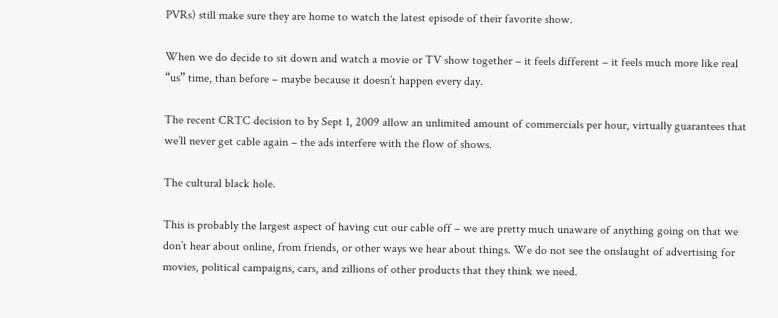PVRs) still make sure they are home to watch the latest episode of their favorite show.

When we do decide to sit down and watch a movie or TV show together – it feels different – it feels much more like real “us” time, than before – maybe because it doesn’t happen every day.

The recent CRTC decision to by Sept 1, 2009 allow an unlimited amount of commercials per hour, virtually guarantees that we’ll never get cable again – the ads interfere with the flow of shows.

The cultural black hole.

This is probably the largest aspect of having cut our cable off – we are pretty much unaware of anything going on that we don’t hear about online, from friends, or other ways we hear about things. We do not see the onslaught of advertising for movies, political campaigns, cars, and zillions of other products that they think we need.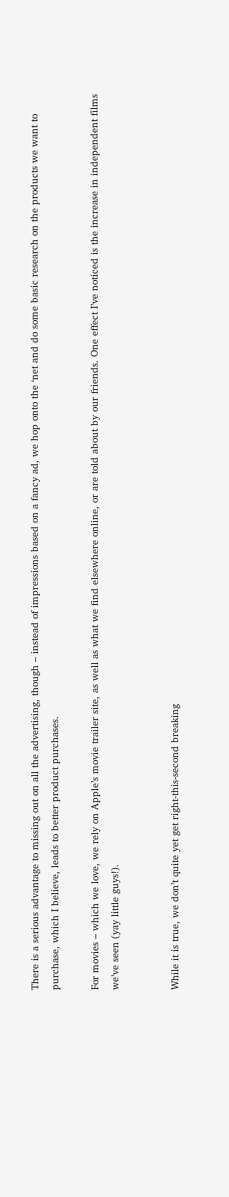There is a serious advantage to missing out on all the advertising, though – instead of impressions based on a fancy ad, we hop onto the ‘net and do some basic research on the products we want to purchase, which I believe, leads to better product purchases.

For movies – which we love, we rely on Apple’s movie trailer site, as well as what we find elsewhere online, or are told about by our friends. One effect I’ve noticed is the increase in independent films we’ve seen (yay little guys!).


While it is true, we don’t quite yet get right-this-second breaking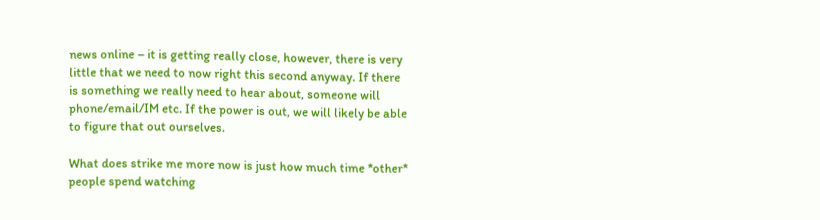news online – it is getting really close, however, there is very little that we need to now right this second anyway. If there is something we really need to hear about, someone will phone/email/IM etc. If the power is out, we will likely be able to figure that out ourselves.

What does strike me more now is just how much time *other* people spend watching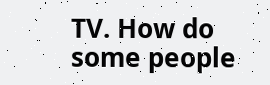TV. How do some people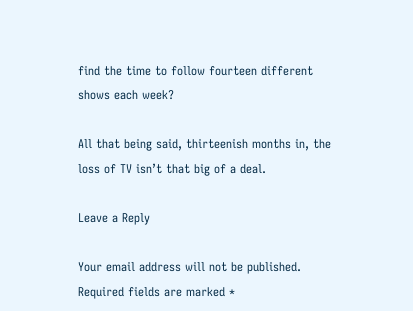find the time to follow fourteen different shows each week?

All that being said, thirteenish months in, the loss of TV isn’t that big of a deal.

Leave a Reply

Your email address will not be published. Required fields are marked *